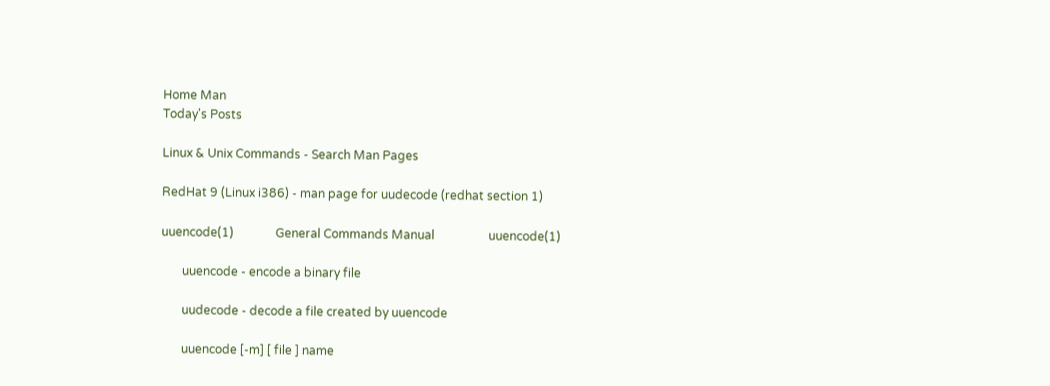Home Man
Today's Posts

Linux & Unix Commands - Search Man Pages

RedHat 9 (Linux i386) - man page for uudecode (redhat section 1)

uuencode(1)              General Commands Manual                  uuencode(1)

       uuencode - encode a binary file

       uudecode - decode a file created by uuencode

       uuencode [-m] [ file ] name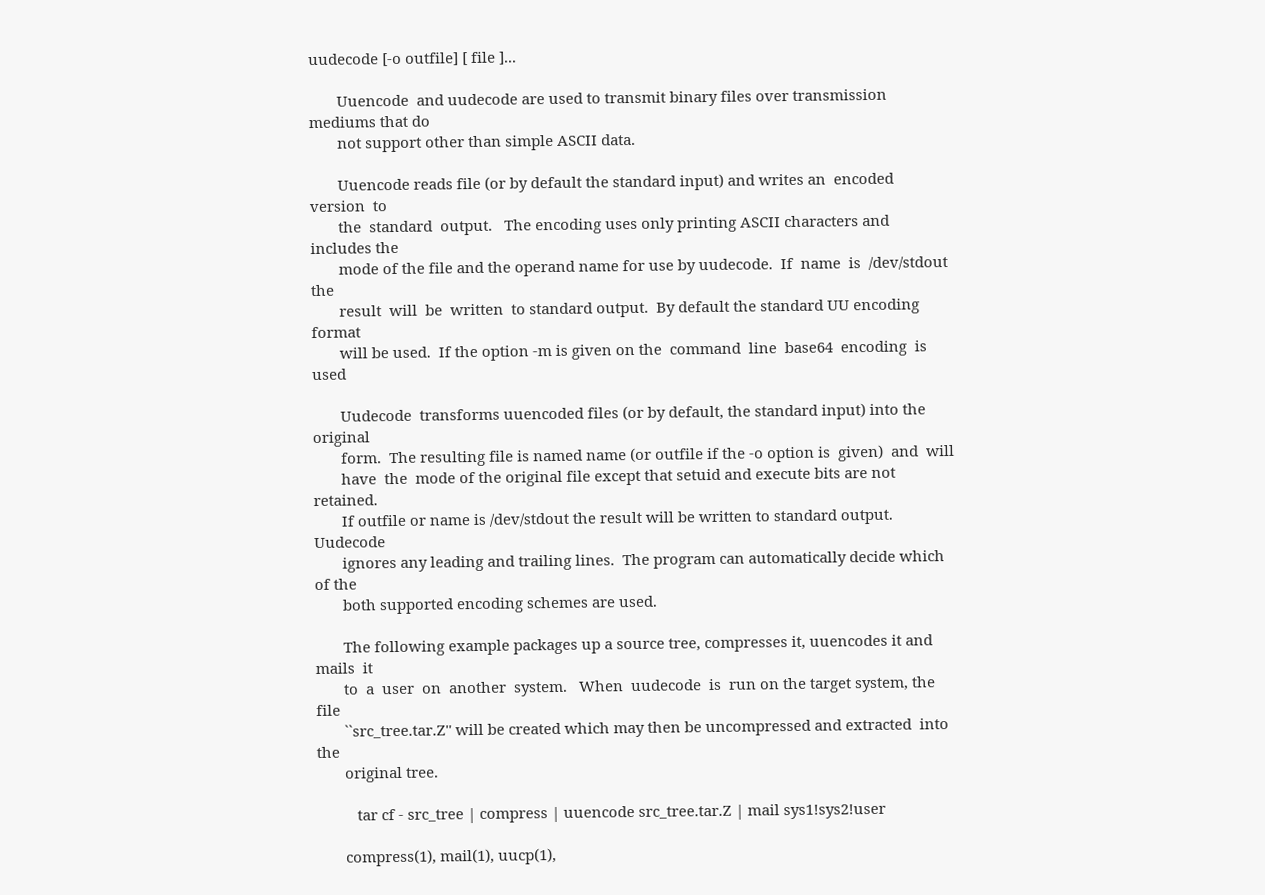uudecode [-o outfile] [ file ]...

       Uuencode  and uudecode are used to transmit binary files over transmission mediums that do
       not support other than simple ASCII data.

       Uuencode reads file (or by default the standard input) and writes an  encoded  version  to
       the  standard  output.   The encoding uses only printing ASCII characters and includes the
       mode of the file and the operand name for use by uudecode.  If  name  is  /dev/stdout  the
       result  will  be  written  to standard output.  By default the standard UU encoding format
       will be used.  If the option -m is given on the  command  line  base64  encoding  is  used

       Uudecode  transforms uuencoded files (or by default, the standard input) into the original
       form.  The resulting file is named name (or outfile if the -o option is  given)  and  will
       have  the  mode of the original file except that setuid and execute bits are not retained.
       If outfile or name is /dev/stdout the result will be written to standard output.  Uudecode
       ignores any leading and trailing lines.  The program can automatically decide which of the
       both supported encoding schemes are used.

       The following example packages up a source tree, compresses it, uuencodes it and mails  it
       to  a  user  on  another  system.   When  uudecode  is  run on the target system, the file
       ``src_tree.tar.Z'' will be created which may then be uncompressed and extracted  into  the
       original tree.

          tar cf - src_tree | compress | uuencode src_tree.tar.Z | mail sys1!sys2!user

       compress(1), mail(1), uucp(1),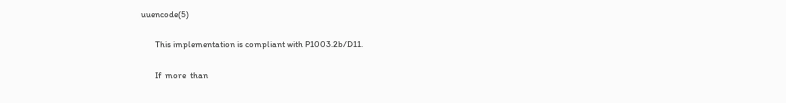uuencode(5)

       This implementation is compliant with P1003.2b/D11.

       If  more  than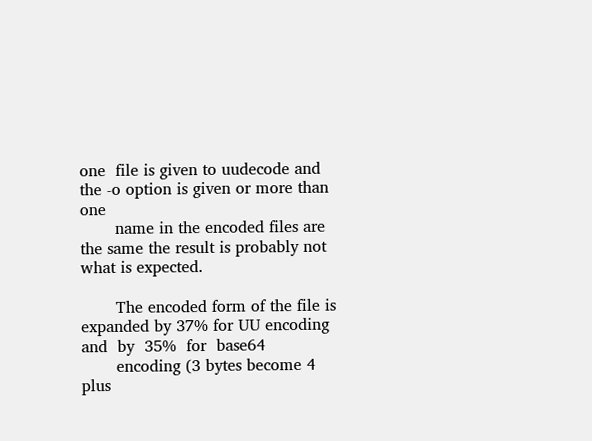one  file is given to uudecode and the -o option is given or more than one
       name in the encoded files are the same the result is probably not what is expected.

       The encoded form of the file is expanded by 37% for UU encoding  and  by  35%  for  base64
       encoding (3 bytes become 4 plus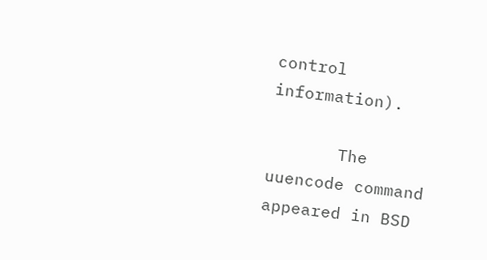control information).

       The uuencode command appeared in BSD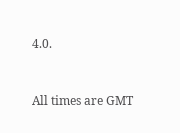4.0.


All times are GMT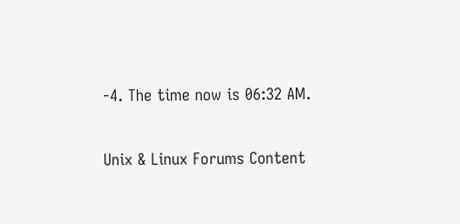-4. The time now is 06:32 AM.

Unix & Linux Forums Content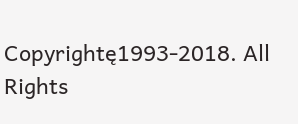Copyrightę1993-2018. All Rights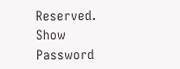Reserved.
Show Password